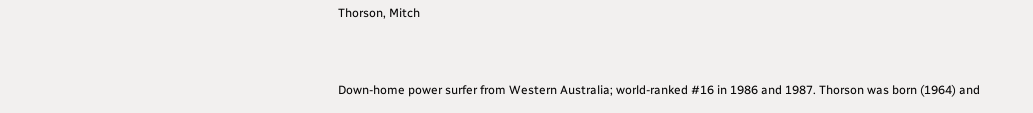Thorson, Mitch


Down-home power surfer from Western Australia; world-ranked #16 in 1986 and 1987. Thorson was born (1964) and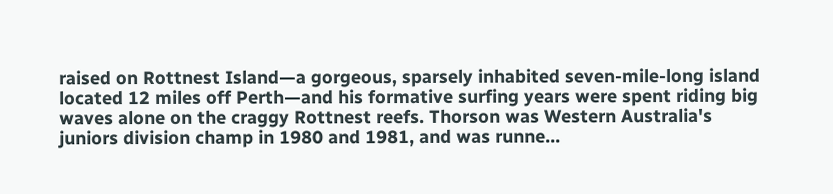raised on Rottnest Island—a gorgeous, sparsely inhabited seven-mile-long island located 12 miles off Perth—and his formative surfing years were spent riding big waves alone on the craggy Rottnest reefs. Thorson was Western Australia's juniors division champ in 1980 and 1981, and was runne...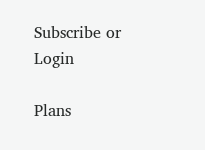Subscribe or Login

Plans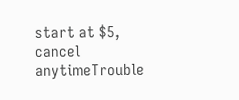start at $5, cancel anytimeTrouble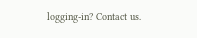logging-in? Contact us.